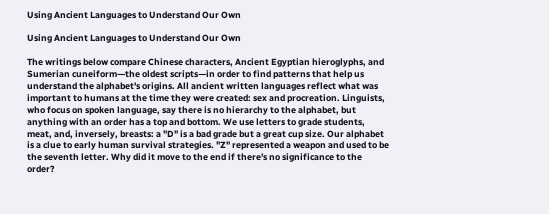Using Ancient Languages to Understand Our Own

Using Ancient Languages to Understand Our Own

The writings below compare Chinese characters, Ancient Egyptian hieroglyphs, and Sumerian cuneiform—the oldest scripts—in order to find patterns that help us understand the alphabet's origins. All ancient written languages reflect what was important to humans at the time they were created: sex and procreation. Linguists, who focus on spoken language, say there is no hierarchy to the alphabet, but anything with an order has a top and bottom. We use letters to grade students, meat, and, inversely, breasts: a "D" is a bad grade but a great cup size. Our alphabet is a clue to early human survival strategies. "Z" represented a weapon and used to be the seventh letter. Why did it move to the end if there's no significance to the order?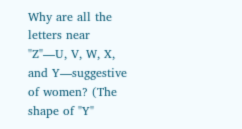Why are all the letters near "Z"—U, V, W, X, and Y—suggestive of women? (The shape of "Y"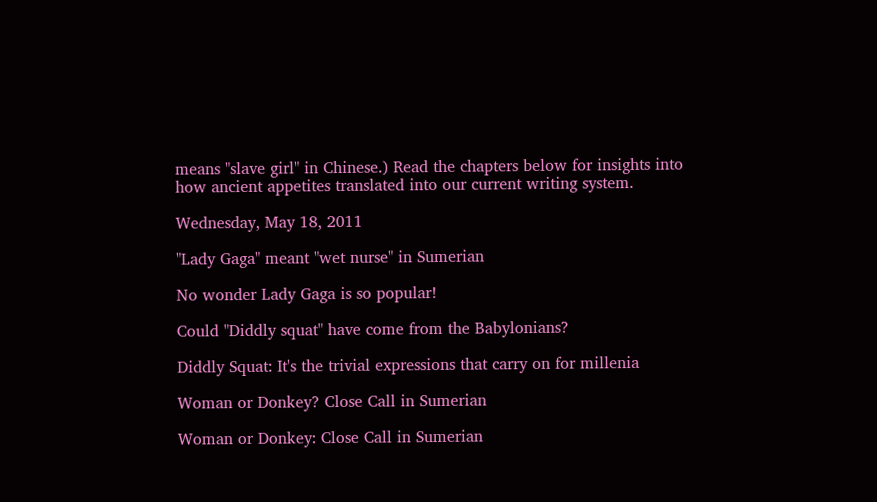means "slave girl" in Chinese.) Read the chapters below for insights into how ancient appetites translated into our current writing system.

Wednesday, May 18, 2011

"Lady Gaga" meant "wet nurse" in Sumerian

No wonder Lady Gaga is so popular!

Could "Diddly squat" have come from the Babylonians?

Diddly Squat: It's the trivial expressions that carry on for millenia

Woman or Donkey? Close Call in Sumerian

Woman or Donkey: Close Call in Sumerian